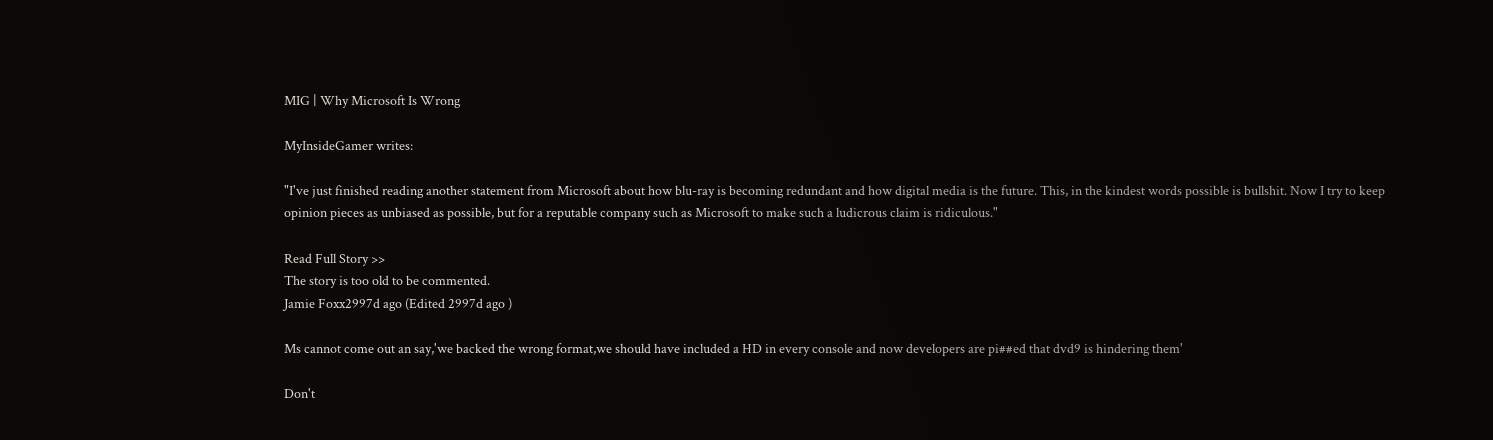MIG | Why Microsoft Is Wrong

MyInsideGamer writes:

"I've just finished reading another statement from Microsoft about how blu-ray is becoming redundant and how digital media is the future. This, in the kindest words possible is bullshit. Now I try to keep opinion pieces as unbiased as possible, but for a reputable company such as Microsoft to make such a ludicrous claim is ridiculous."

Read Full Story >>
The story is too old to be commented.
Jamie Foxx2997d ago (Edited 2997d ago )

Ms cannot come out an say,'we backed the wrong format,we should have included a HD in every console and now developers are pi##ed that dvd9 is hindering them'

Don't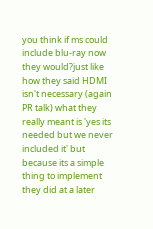you think if ms could include blu-ray now they would?just like how they said HDMI isn't necessary (again PR talk) what they really meant is 'yes its needed but we never included it' but because its a simple thing to implement they did at a later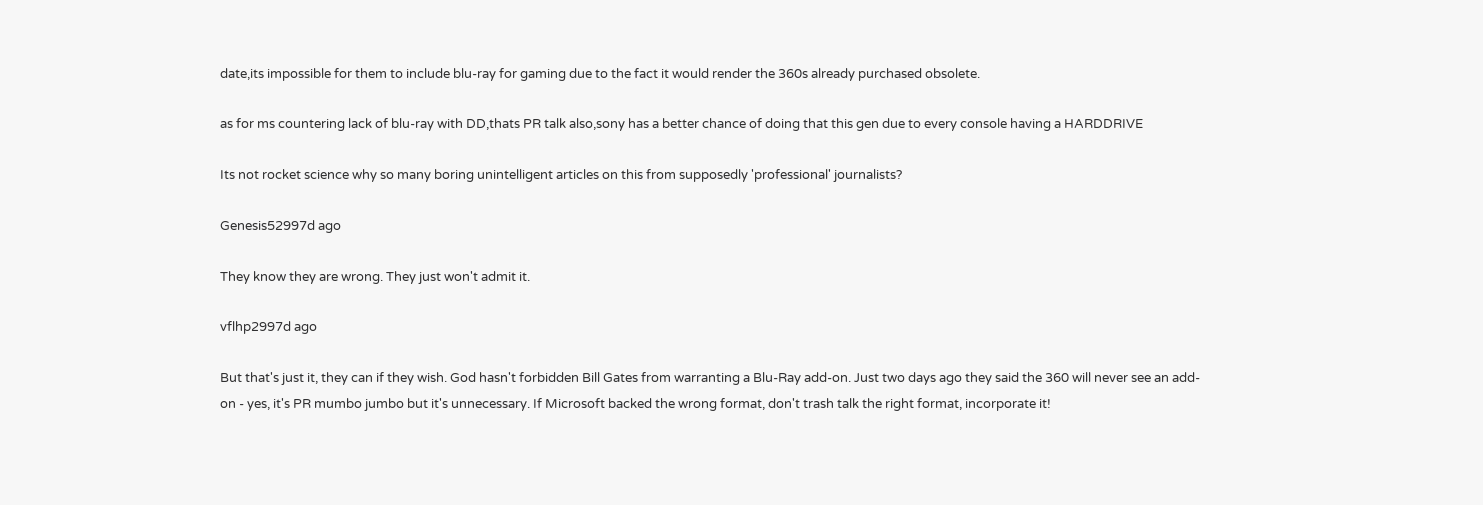date,its impossible for them to include blu-ray for gaming due to the fact it would render the 360s already purchased obsolete.

as for ms countering lack of blu-ray with DD,thats PR talk also,sony has a better chance of doing that this gen due to every console having a HARDDRIVE

Its not rocket science why so many boring unintelligent articles on this from supposedly 'professional' journalists?

Genesis52997d ago

They know they are wrong. They just won't admit it.

vflhp2997d ago

But that's just it, they can if they wish. God hasn't forbidden Bill Gates from warranting a Blu-Ray add-on. Just two days ago they said the 360 will never see an add-on - yes, it's PR mumbo jumbo but it's unnecessary. If Microsoft backed the wrong format, don't trash talk the right format, incorporate it!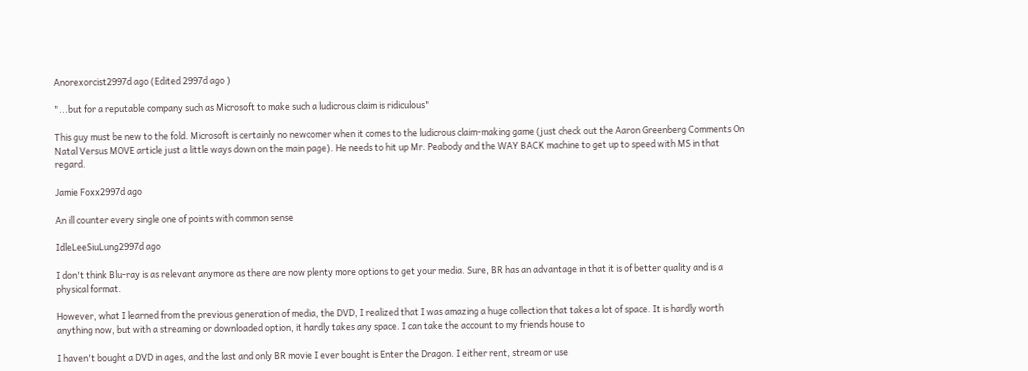Anorexorcist2997d ago (Edited 2997d ago )

"...but for a reputable company such as Microsoft to make such a ludicrous claim is ridiculous"

This guy must be new to the fold. Microsoft is certainly no newcomer when it comes to the ludicrous claim-making game (just check out the Aaron Greenberg Comments On Natal Versus MOVE article just a little ways down on the main page). He needs to hit up Mr. Peabody and the WAY BACK machine to get up to speed with MS in that regard.

Jamie Foxx2997d ago

An ill counter every single one of points with common sense

IdleLeeSiuLung2997d ago

I don't think Blu-ray is as relevant anymore as there are now plenty more options to get your media. Sure, BR has an advantage in that it is of better quality and is a physical format.

However, what I learned from the previous generation of media, the DVD, I realized that I was amazing a huge collection that takes a lot of space. It is hardly worth anything now, but with a streaming or downloaded option, it hardly takes any space. I can take the account to my friends house to

I haven't bought a DVD in ages, and the last and only BR movie I ever bought is Enter the Dragon. I either rent, stream or use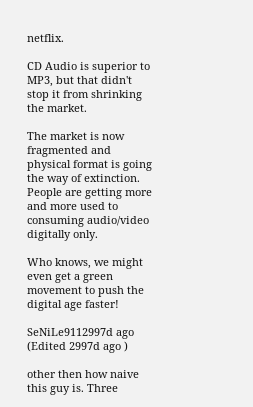netflix.

CD Audio is superior to MP3, but that didn't stop it from shrinking the market.

The market is now fragmented and physical format is going the way of extinction. People are getting more and more used to consuming audio/video digitally only.

Who knows, we might even get a green movement to push the digital age faster!

SeNiLe9112997d ago (Edited 2997d ago )

other then how naive this guy is. Three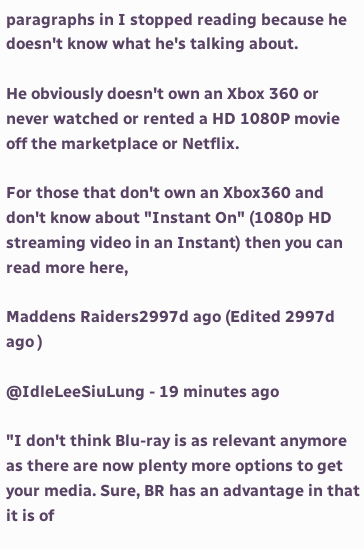paragraphs in I stopped reading because he doesn't know what he's talking about.

He obviously doesn't own an Xbox 360 or never watched or rented a HD 1080P movie off the marketplace or Netflix.

For those that don't own an Xbox360 and don't know about "Instant On" (1080p HD streaming video in an Instant) then you can read more here,

Maddens Raiders2997d ago (Edited 2997d ago )

@IdleLeeSiuLung - 19 minutes ago

"I don't think Blu-ray is as relevant anymore as there are now plenty more options to get your media. Sure, BR has an advantage in that it is of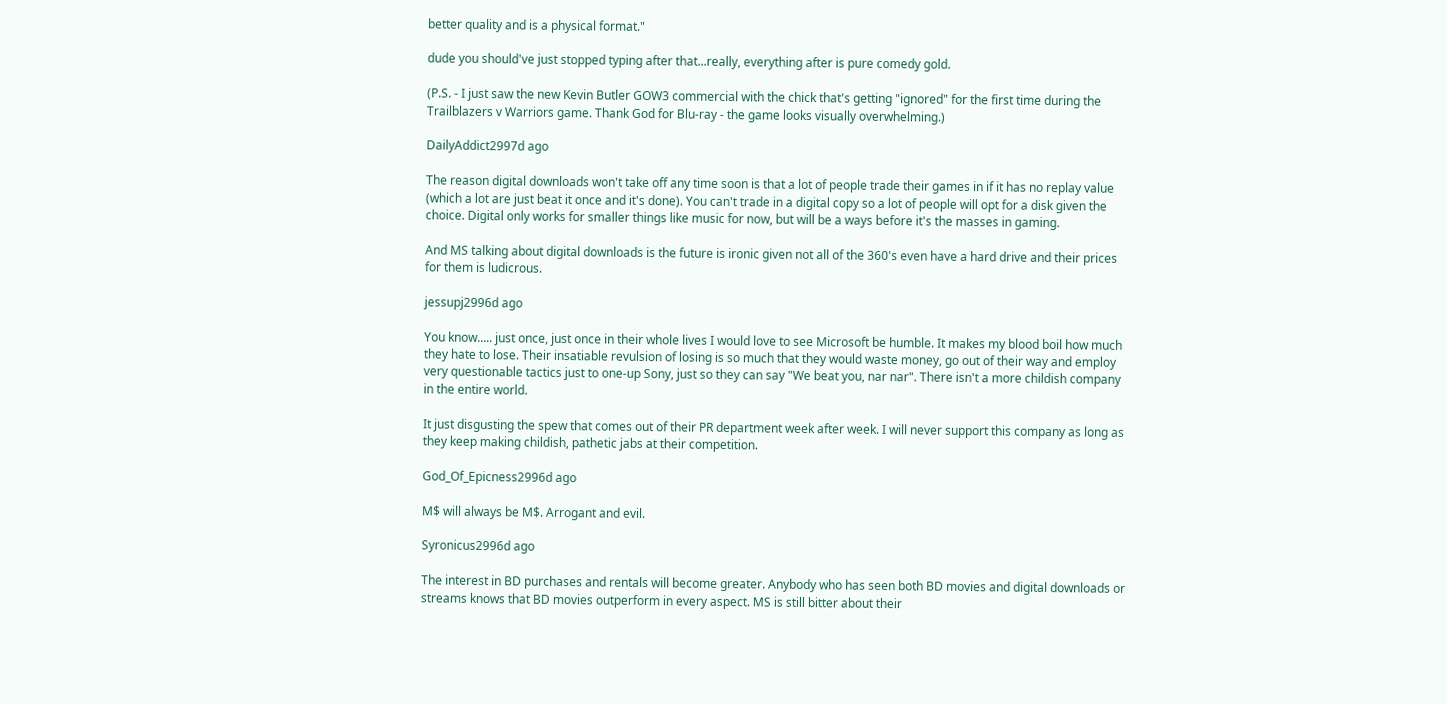better quality and is a physical format."

dude you should've just stopped typing after that...really, everything after is pure comedy gold.

(P.S. - I just saw the new Kevin Butler GOW3 commercial with the chick that's getting "ignored" for the first time during the Trailblazers v Warriors game. Thank God for Blu-ray - the game looks visually overwhelming.)

DailyAddict2997d ago

The reason digital downloads won't take off any time soon is that a lot of people trade their games in if it has no replay value (which a lot are just beat it once and it's done). You can't trade in a digital copy so a lot of people will opt for a disk given the choice. Digital only works for smaller things like music for now, but will be a ways before it's the masses in gaming.

And MS talking about digital downloads is the future is ironic given not all of the 360's even have a hard drive and their prices for them is ludicrous.

jessupj2996d ago

You know..... just once, just once in their whole lives I would love to see Microsoft be humble. It makes my blood boil how much they hate to lose. Their insatiable revulsion of losing is so much that they would waste money, go out of their way and employ very questionable tactics just to one-up Sony, just so they can say "We beat you, nar nar". There isn't a more childish company in the entire world.

It just disgusting the spew that comes out of their PR department week after week. I will never support this company as long as they keep making childish, pathetic jabs at their competition.

God_Of_Epicness2996d ago

M$ will always be M$. Arrogant and evil.

Syronicus2996d ago

The interest in BD purchases and rentals will become greater. Anybody who has seen both BD movies and digital downloads or streams knows that BD movies outperform in every aspect. MS is still bitter about their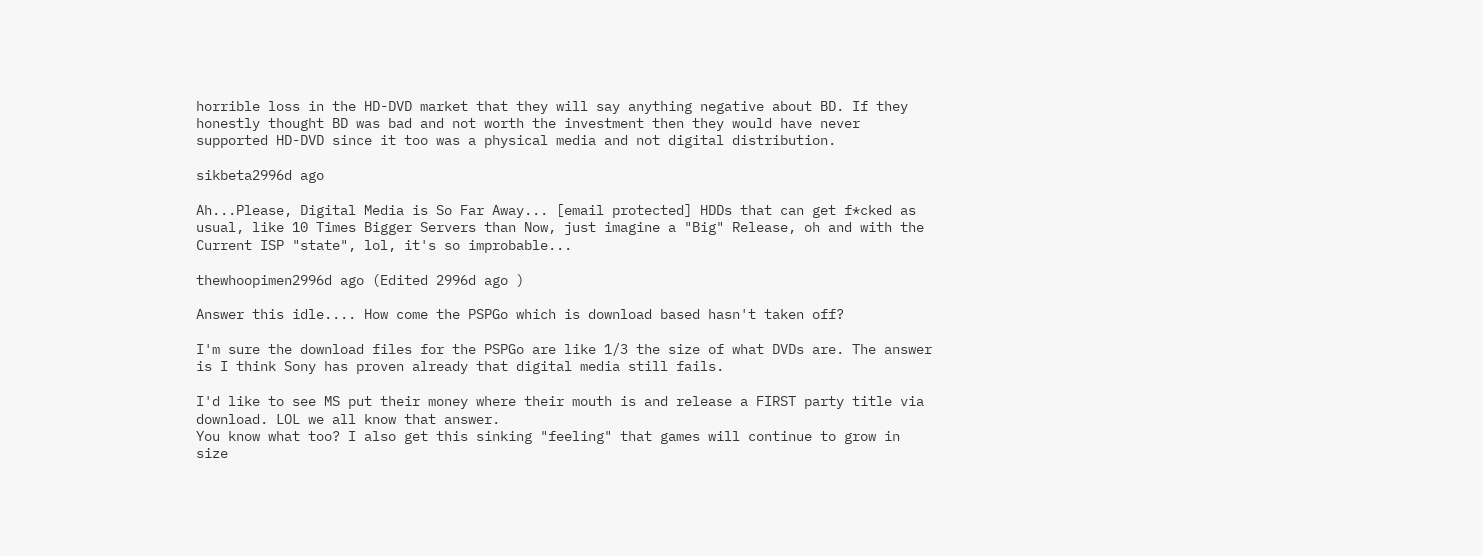horrible loss in the HD-DVD market that they will say anything negative about BD. If they honestly thought BD was bad and not worth the investment then they would have never supported HD-DVD since it too was a physical media and not digital distribution.

sikbeta2996d ago

Ah...Please, Digital Media is So Far Away... [email protected] HDDs that can get f*cked as usual, like 10 Times Bigger Servers than Now, just imagine a "Big" Release, oh and with the Current ISP "state", lol, it's so improbable...

thewhoopimen2996d ago (Edited 2996d ago )

Answer this idle.... How come the PSPGo which is download based hasn't taken off?

I'm sure the download files for the PSPGo are like 1/3 the size of what DVDs are. The answer is I think Sony has proven already that digital media still fails.

I'd like to see MS put their money where their mouth is and release a FIRST party title via download. LOL we all know that answer.
You know what too? I also get this sinking "feeling" that games will continue to grow in size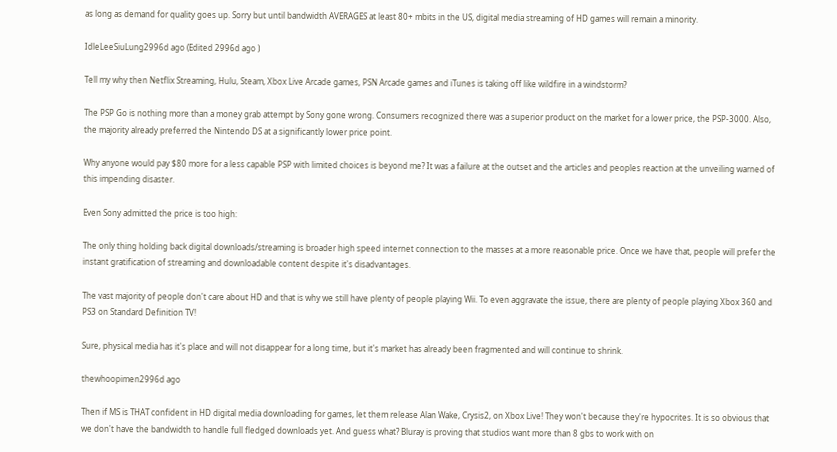as long as demand for quality goes up. Sorry but until bandwidth AVERAGES at least 80+ mbits in the US, digital media streaming of HD games will remain a minority.

IdleLeeSiuLung2996d ago (Edited 2996d ago )

Tell my why then Netflix Streaming, Hulu, Steam, Xbox Live Arcade games, PSN Arcade games and iTunes is taking off like wildfire in a windstorm?

The PSP Go is nothing more than a money grab attempt by Sony gone wrong. Consumers recognized there was a superior product on the market for a lower price, the PSP-3000. Also, the majority already preferred the Nintendo DS at a significantly lower price point.

Why anyone would pay $80 more for a less capable PSP with limited choices is beyond me? It was a failure at the outset and the articles and peoples reaction at the unveiling warned of this impending disaster.

Even Sony admitted the price is too high:

The only thing holding back digital downloads/streaming is broader high speed internet connection to the masses at a more reasonable price. Once we have that, people will prefer the instant gratification of streaming and downloadable content despite it's disadvantages.

The vast majority of people don't care about HD and that is why we still have plenty of people playing Wii. To even aggravate the issue, there are plenty of people playing Xbox 360 and PS3 on Standard Definition TV!

Sure, physical media has it's place and will not disappear for a long time, but it's market has already been fragmented and will continue to shrink.

thewhoopimen2996d ago

Then if MS is THAT confident in HD digital media downloading for games, let them release Alan Wake, Crysis2, on Xbox Live! They won't because they're hypocrites. It is so obvious that we don't have the bandwidth to handle full fledged downloads yet. And guess what? Bluray is proving that studios want more than 8 gbs to work with on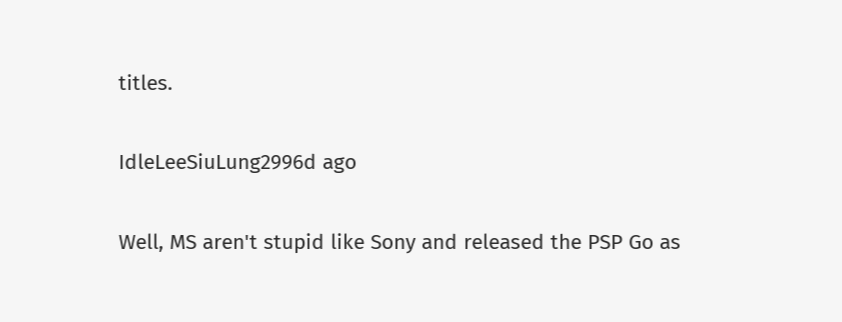titles.

IdleLeeSiuLung2996d ago

Well, MS aren't stupid like Sony and released the PSP Go as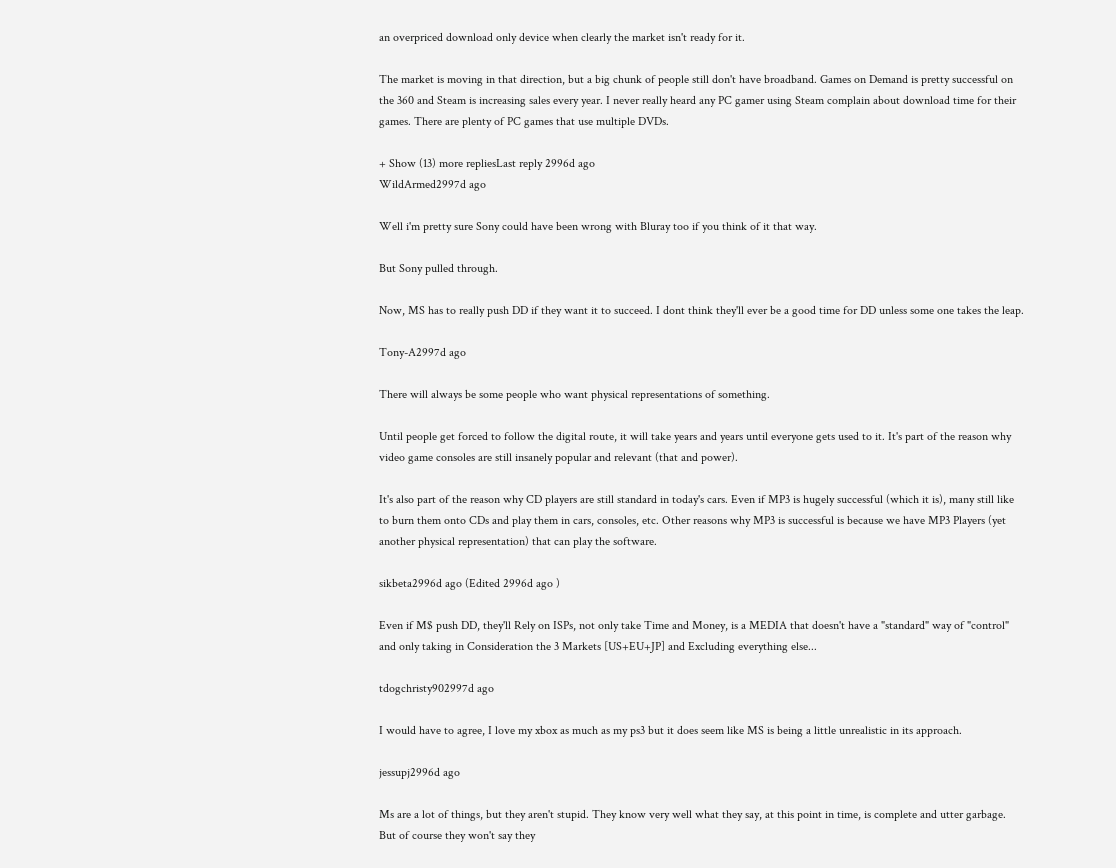an overpriced download only device when clearly the market isn't ready for it.

The market is moving in that direction, but a big chunk of people still don't have broadband. Games on Demand is pretty successful on the 360 and Steam is increasing sales every year. I never really heard any PC gamer using Steam complain about download time for their games. There are plenty of PC games that use multiple DVDs.

+ Show (13) more repliesLast reply 2996d ago
WildArmed2997d ago

Well i'm pretty sure Sony could have been wrong with Bluray too if you think of it that way.

But Sony pulled through.

Now, MS has to really push DD if they want it to succeed. I dont think they'll ever be a good time for DD unless some one takes the leap.

Tony-A2997d ago

There will always be some people who want physical representations of something.

Until people get forced to follow the digital route, it will take years and years until everyone gets used to it. It's part of the reason why video game consoles are still insanely popular and relevant (that and power).

It's also part of the reason why CD players are still standard in today's cars. Even if MP3 is hugely successful (which it is), many still like to burn them onto CDs and play them in cars, consoles, etc. Other reasons why MP3 is successful is because we have MP3 Players (yet another physical representation) that can play the software.

sikbeta2996d ago (Edited 2996d ago )

Even if M$ push DD, they'll Rely on ISPs, not only take Time and Money, is a MEDIA that doesn't have a "standard" way of "control" and only taking in Consideration the 3 Markets [US+EU+JP] and Excluding everything else...

tdogchristy902997d ago

I would have to agree, I love my xbox as much as my ps3 but it does seem like MS is being a little unrealistic in its approach.

jessupj2996d ago

Ms are a lot of things, but they aren't stupid. They know very well what they say, at this point in time, is complete and utter garbage. But of course they won't say they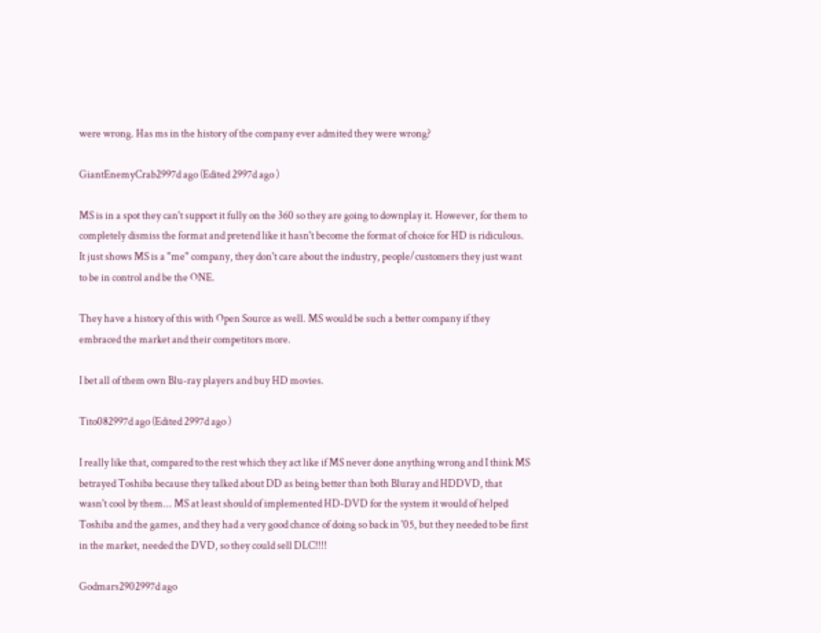were wrong. Has ms in the history of the company ever admited they were wrong?

GiantEnemyCrab2997d ago (Edited 2997d ago )

MS is in a spot they can't support it fully on the 360 so they are going to downplay it. However, for them to completely dismiss the format and pretend like it hasn't become the format of choice for HD is ridiculous. It just shows MS is a "me" company, they don't care about the industry, people/customers they just want to be in control and be the ONE.

They have a history of this with Open Source as well. MS would be such a better company if they embraced the market and their competitors more.

I bet all of them own Blu-ray players and buy HD movies.

Tito082997d ago (Edited 2997d ago )

I really like that, compared to the rest which they act like if MS never done anything wrong and I think MS betrayed Toshiba because they talked about DD as being better than both Bluray and HDDVD, that wasn't cool by them... MS at least should of implemented HD-DVD for the system it would of helped Toshiba and the games, and they had a very good chance of doing so back in '05, but they needed to be first in the market, needed the DVD, so they could sell DLC!!!!

Godmars2902997d ago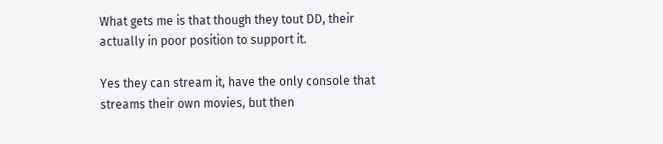What gets me is that though they tout DD, their actually in poor position to support it.

Yes they can stream it, have the only console that streams their own movies, but then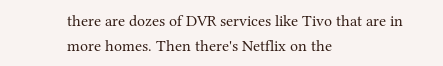there are dozes of DVR services like Tivo that are in more homes. Then there's Netflix on the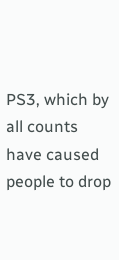PS3, which by all counts have caused people to drop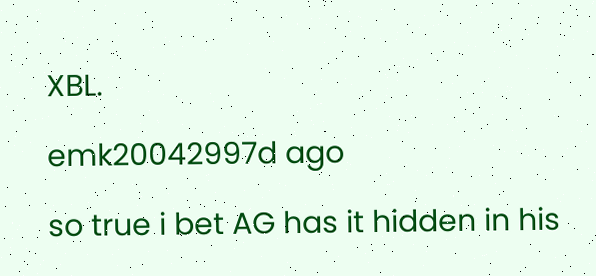XBL.

emk20042997d ago

so true i bet AG has it hidden in his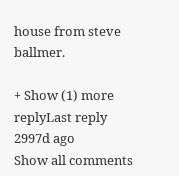house from steve ballmer.

+ Show (1) more replyLast reply 2997d ago
Show all comments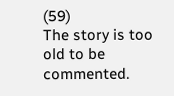(59)
The story is too old to be commented.